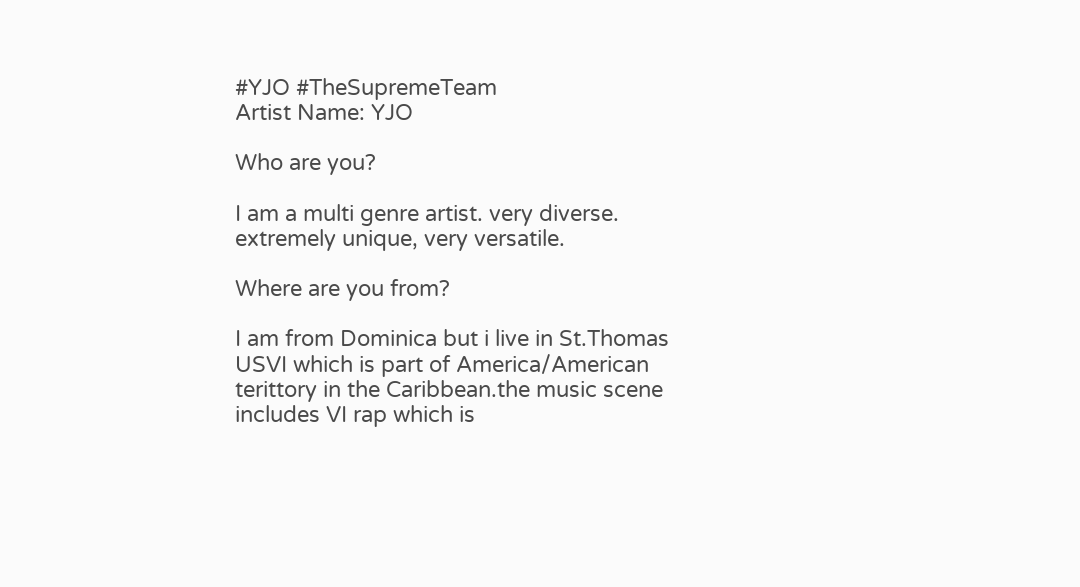#YJO #TheSupremeTeam
Artist Name: YJO

Who are you?

I am a multi genre artist. very diverse. extremely unique, very versatile.

Where are you from?

I am from Dominica but i live in St.Thomas USVI which is part of America/American terittory in the Caribbean.the music scene includes VI rap which is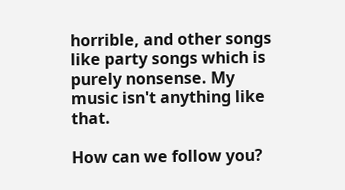horrible, and other songs like party songs which is purely nonsense. My music isn't anything like that.

How can we follow you?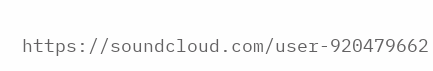https://soundcloud.com/user-920479662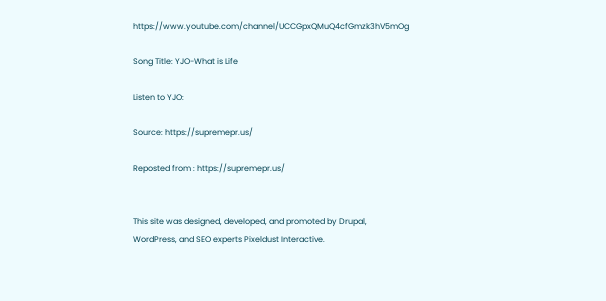https://www.youtube.com/channel/UCCGpxQMuQ4cfGmzk3hV5mOg

Song Title: YJO-What is Life

Listen to YJO:

Source: https://supremepr.us/

Reposted from : https://supremepr.us/


This site was designed, developed, and promoted by Drupal, WordPress, and SEO experts Pixeldust Interactive.